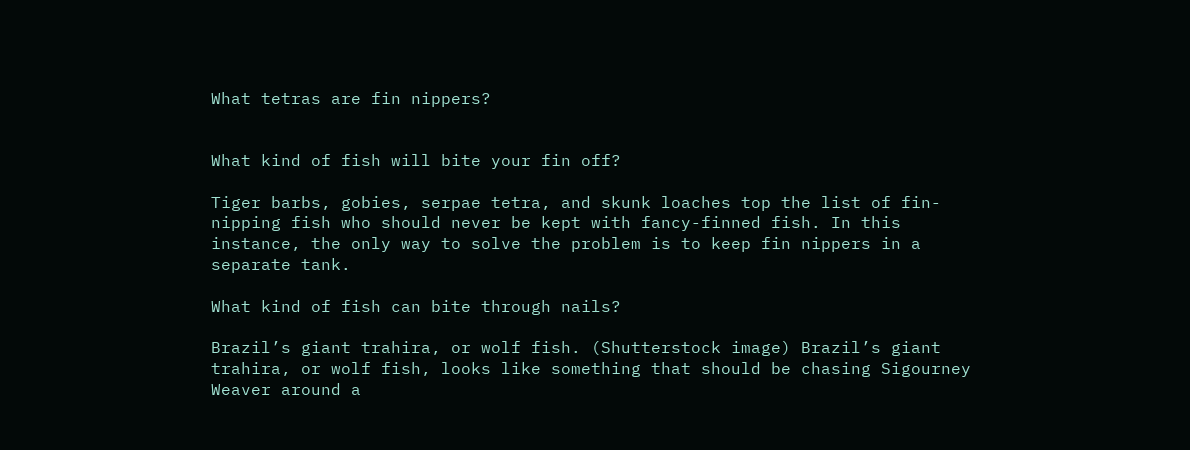What tetras are fin nippers?


What kind of fish will bite your fin off?

Tiger barbs, gobies, serpae tetra, and skunk loaches top the list of fin-nipping fish who should never be kept with fancy-finned fish. In this instance, the only way to solve the problem is to keep fin nippers in a separate tank.

What kind of fish can bite through nails?

Brazil’s giant trahira, or wolf fish. (Shutterstock image) Brazil’s giant trahira, or wolf fish, looks like something that should be chasing Sigourney Weaver around a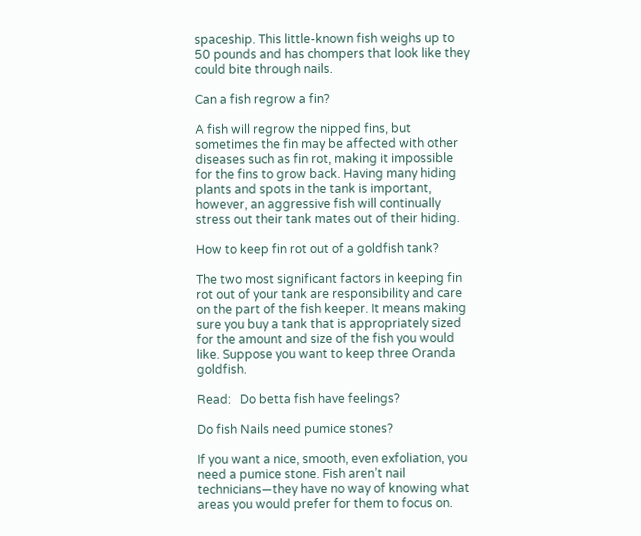spaceship. This little-known fish weighs up to 50 pounds and has chompers that look like they could bite through nails.

Can a fish regrow a fin?

A fish will regrow the nipped fins, but sometimes the fin may be affected with other diseases such as fin rot, making it impossible for the fins to grow back. Having many hiding plants and spots in the tank is important, however, an aggressive fish will continually stress out their tank mates out of their hiding.

How to keep fin rot out of a goldfish tank?

The two most significant factors in keeping fin rot out of your tank are responsibility and care on the part of the fish keeper. It means making sure you buy a tank that is appropriately sized for the amount and size of the fish you would like. Suppose you want to keep three Oranda goldfish.

Read:   Do betta fish have feelings?

Do fish Nails need pumice stones?

If you want a nice, smooth, even exfoliation, you need a pumice stone. Fish aren’t nail technicians—they have no way of knowing what areas you would prefer for them to focus on.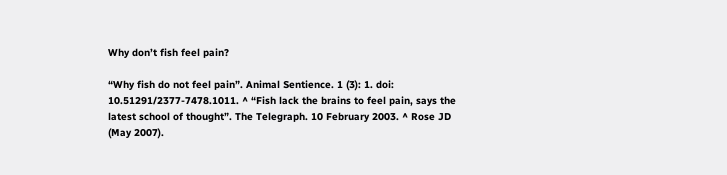Why don’t fish feel pain?

“Why fish do not feel pain”. Animal Sentience. 1 (3): 1. doi: 10.51291/2377-7478.1011. ^ “Fish lack the brains to feel pain, says the latest school of thought”. The Telegraph. 10 February 2003. ^ Rose JD (May 2007).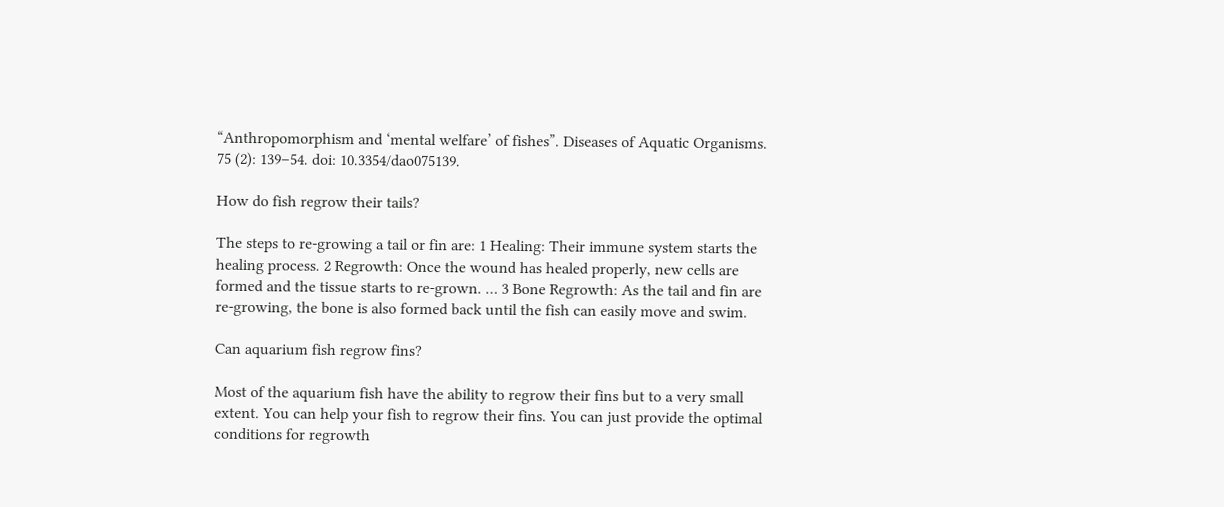“Anthropomorphism and ‘mental welfare’ of fishes”. Diseases of Aquatic Organisms. 75 (2): 139–54. doi: 10.3354/dao075139.

How do fish regrow their tails?

The steps to re-growing a tail or fin are: 1 Healing: Their immune system starts the healing process. 2 Regrowth: Once the wound has healed properly, new cells are formed and the tissue starts to re-grown. … 3 Bone Regrowth: As the tail and fin are re-growing, the bone is also formed back until the fish can easily move and swim.

Can aquarium fish regrow fins?

Most of the aquarium fish have the ability to regrow their fins but to a very small extent. You can help your fish to regrow their fins. You can just provide the optimal conditions for regrowth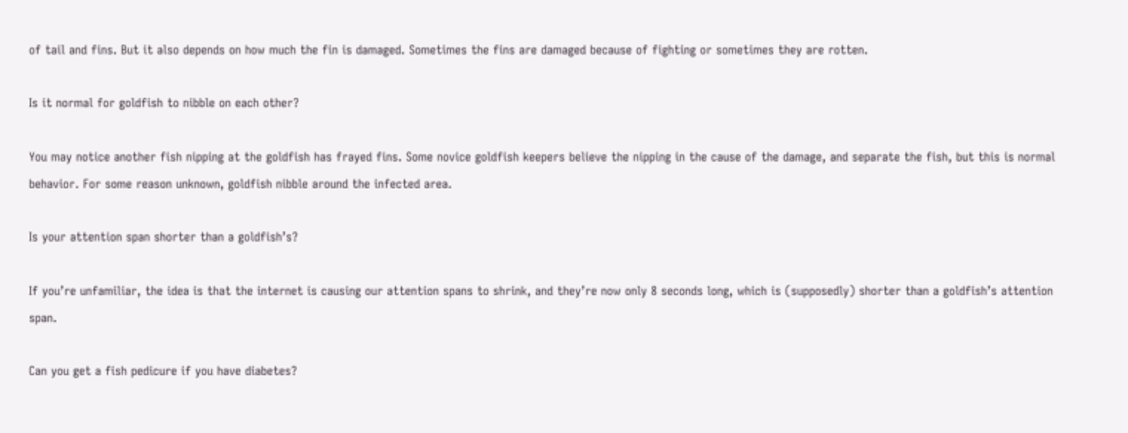of tail and fins. But it also depends on how much the fin is damaged. Sometimes the fins are damaged because of fighting or sometimes they are rotten.

Is it normal for goldfish to nibble on each other?

You may notice another fish nipping at the goldfish has frayed fins. Some novice goldfish keepers believe the nipping in the cause of the damage, and separate the fish, but this is normal behavior. For some reason unknown, goldfish nibble around the infected area.

Is your attention span shorter than a goldfish’s?

If you’re unfamiliar, the idea is that the internet is causing our attention spans to shrink, and they’re now only 8 seconds long, which is (supposedly) shorter than a goldfish’s attention span.

Can you get a fish pedicure if you have diabetes?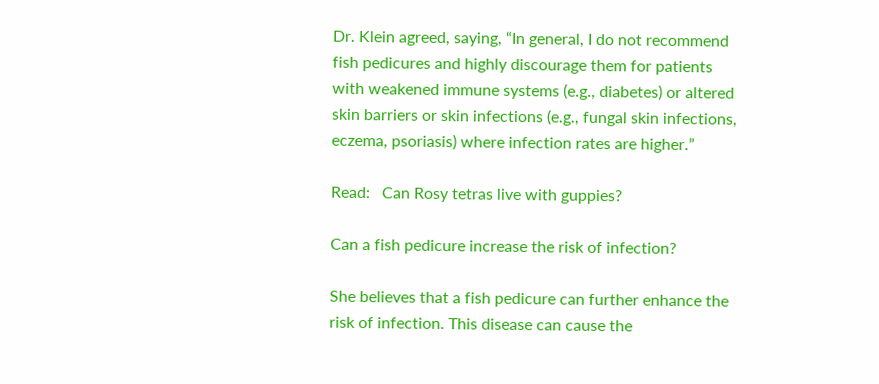Dr. Klein agreed, saying, “In general, I do not recommend fish pedicures and highly discourage them for patients with weakened immune systems (e.g., diabetes) or altered skin barriers or skin infections (e.g., fungal skin infections, eczema, psoriasis) where infection rates are higher.”

Read:   Can Rosy tetras live with guppies?

Can a fish pedicure increase the risk of infection?

She believes that a fish pedicure can further enhance the risk of infection. This disease can cause the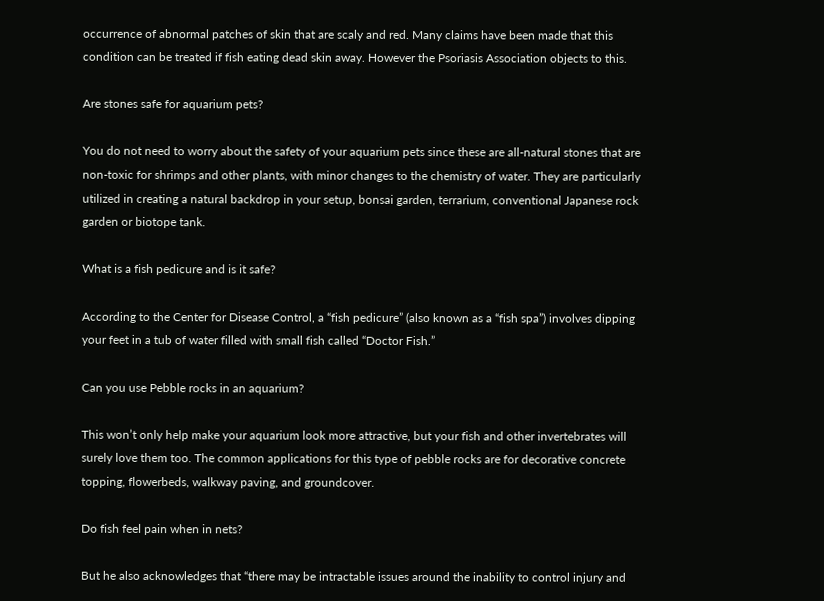occurrence of abnormal patches of skin that are scaly and red. Many claims have been made that this condition can be treated if fish eating dead skin away. However the Psoriasis Association objects to this.

Are stones safe for aquarium pets?

You do not need to worry about the safety of your aquarium pets since these are all-natural stones that are non-toxic for shrimps and other plants, with minor changes to the chemistry of water. They are particularly utilized in creating a natural backdrop in your setup, bonsai garden, terrarium, conventional Japanese rock garden or biotope tank.

What is a fish pedicure and is it safe?

According to the Center for Disease Control, a “fish pedicure” (also known as a “fish spa”) involves dipping your feet in a tub of water filled with small fish called “Doctor Fish.”

Can you use Pebble rocks in an aquarium?

This won’t only help make your aquarium look more attractive, but your fish and other invertebrates will surely love them too. The common applications for this type of pebble rocks are for decorative concrete topping, flowerbeds, walkway paving, and groundcover.

Do fish feel pain when in nets?

But he also acknowledges that “there may be intractable issues around the inability to control injury and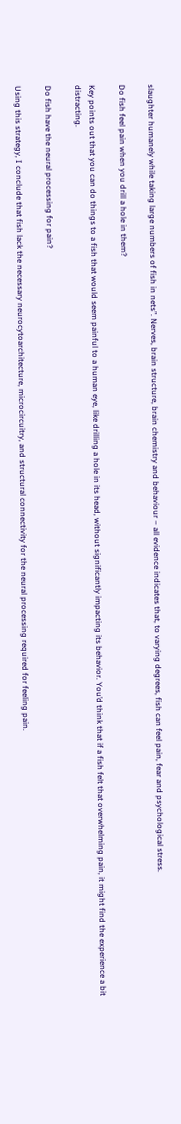slaughter humanely while taking large numbers of fish in nets”. Nerves, brain structure, brain chemistry and behaviour – all evidence indicates that, to varying degrees, fish can feel pain, fear and psychological stress.

Do fish feel pain when you drill a hole in them?

Key points out that you can do things to a fish that would seem painful to a human eye, like drilling a hole in its head, without significantly impacting its behavior. You’d think that if a fish felt that overwhelming pain, it might find the experience a bit distracting.

Do fish have the neural processing for pain?

Using this strategy, I conclude that fish lack the necessary neurocytoarchitecture, microcircuitry, and structural connectivity for the neural processing required for feeling pain.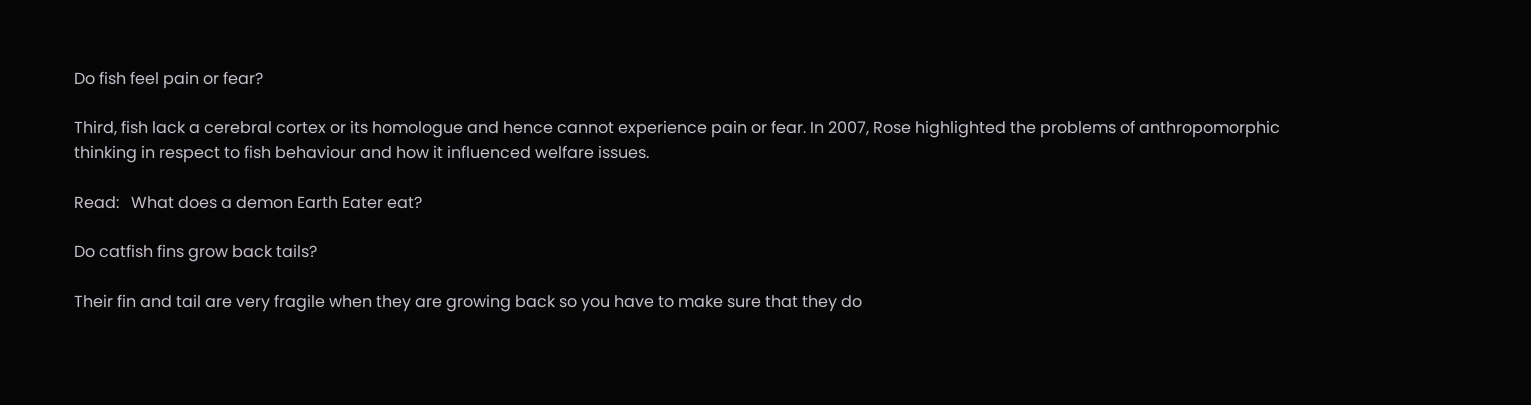Do fish feel pain or fear?

Third, fish lack a cerebral cortex or its homologue and hence cannot experience pain or fear. In 2007, Rose highlighted the problems of anthropomorphic thinking in respect to fish behaviour and how it influenced welfare issues.

Read:   What does a demon Earth Eater eat?

Do catfish fins grow back tails?

Their fin and tail are very fragile when they are growing back so you have to make sure that they do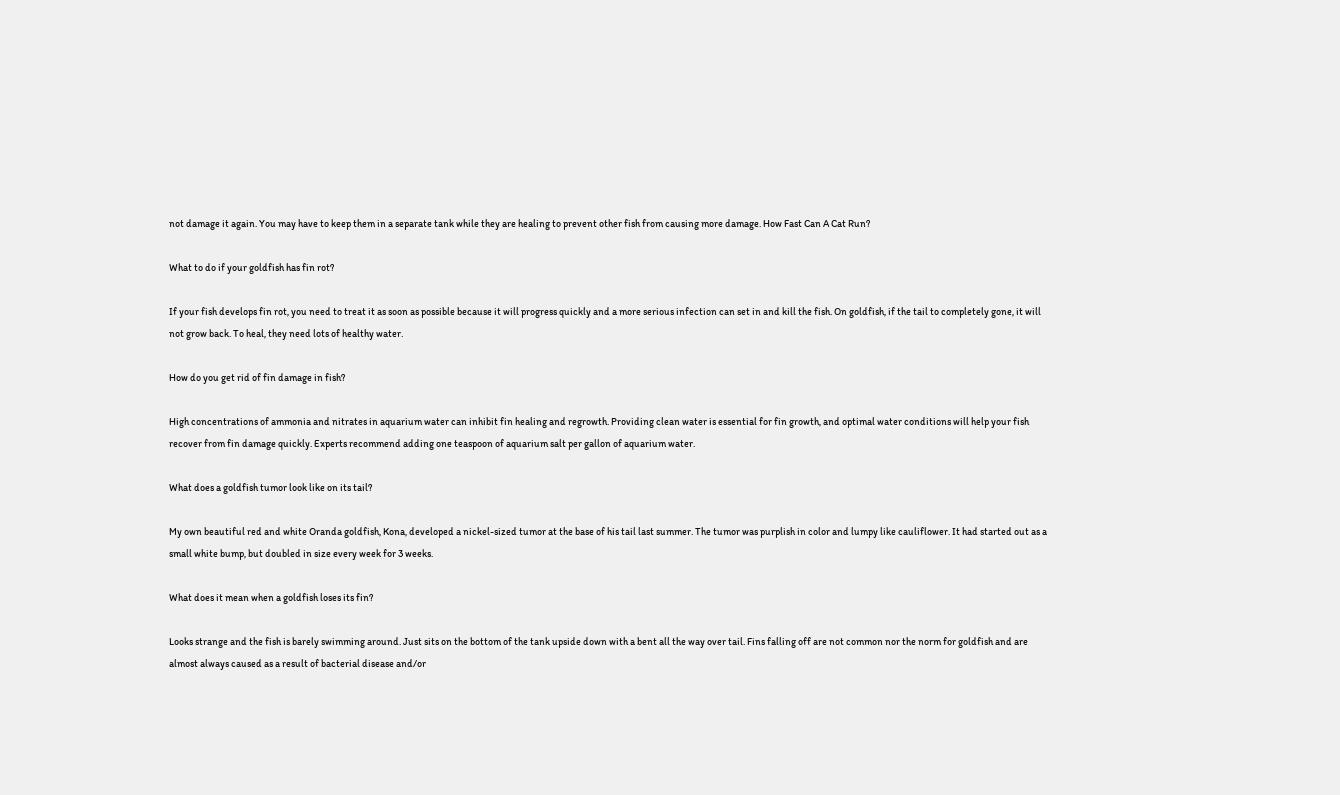not damage it again. You may have to keep them in a separate tank while they are healing to prevent other fish from causing more damage. How Fast Can A Cat Run?

What to do if your goldfish has fin rot?

If your fish develops fin rot, you need to treat it as soon as possible because it will progress quickly and a more serious infection can set in and kill the fish. On goldfish, if the tail to completely gone, it will not grow back. To heal, they need lots of healthy water.

How do you get rid of fin damage in fish?

High concentrations of ammonia and nitrates in aquarium water can inhibit fin healing and regrowth. Providing clean water is essential for fin growth, and optimal water conditions will help your fish recover from fin damage quickly. Experts recommend adding one teaspoon of aquarium salt per gallon of aquarium water.

What does a goldfish tumor look like on its tail?

My own beautiful red and white Oranda goldfish, Kona, developed a nickel-sized tumor at the base of his tail last summer. The tumor was purplish in color and lumpy like cauliflower. It had started out as a small white bump, but doubled in size every week for 3 weeks.

What does it mean when a goldfish loses its fin?

Looks strange and the fish is barely swimming around. Just sits on the bottom of the tank upside down with a bent all the way over tail. Fins falling off are not common nor the norm for goldfish and are almost always caused as a result of bacterial disease and/or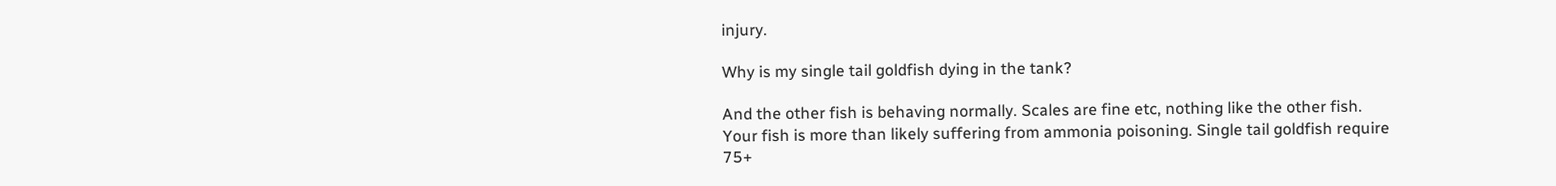injury.

Why is my single tail goldfish dying in the tank?

And the other fish is behaving normally. Scales are fine etc, nothing like the other fish. Your fish is more than likely suffering from ammonia poisoning. Single tail goldfish require 75+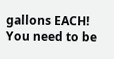gallons EACH! You need to be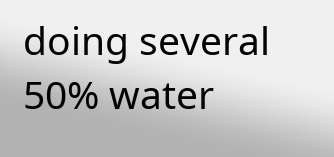doing several 50% water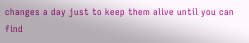changes a day just to keep them alive until you can find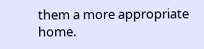them a more appropriate home.